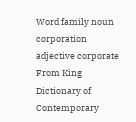Word family noun corporation adjective corporate
From King Dictionary of Contemporary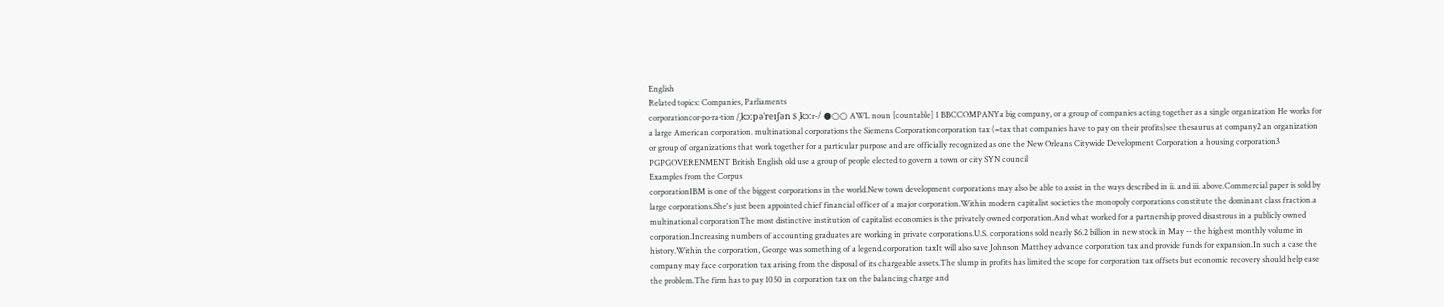English
Related topics: Companies, Parliaments
corporationcor‧po‧ra‧tion /ˌkɔːpəˈreɪʃən $ ˌkɔːr-/ ●○○ AWL noun [countable] 1 BBCCOMPANYa big company, or a group of companies acting together as a single organization He works for a large American corporation. multinational corporations the Siemens Corporationcorporation tax (=tax that companies have to pay on their profits)see thesaurus at company2 an organization or group of organizations that work together for a particular purpose and are officially recognized as one the New Orleans Citywide Development Corporation a housing corporation3 PGPGOVERENMENT British English old use a group of people elected to govern a town or city SYN council
Examples from the Corpus
corporationIBM is one of the biggest corporations in the world.New town development corporations may also be able to assist in the ways described in ii. and iii. above.Commercial paper is sold by large corporations.She's just been appointed chief financial officer of a major corporation.Within modern capitalist societies the monopoly corporations constitute the dominant class fraction.a multinational corporationThe most distinctive institution of capitalist economies is the privately owned corporation.And what worked for a partnership proved disastrous in a publicly owned corporation.Increasing numbers of accounting graduates are working in private corporations.U.S. corporations sold nearly $6.2 billion in new stock in May -- the highest monthly volume in history.Within the corporation, George was something of a legend.corporation taxIt will also save Johnson Matthey advance corporation tax and provide funds for expansion.In such a case the company may face corporation tax arising from the disposal of its chargeable assets.The slump in profits has limited the scope for corporation tax offsets but economic recovery should help ease the problem.The firm has to pay 1050 in corporation tax on the balancing charge and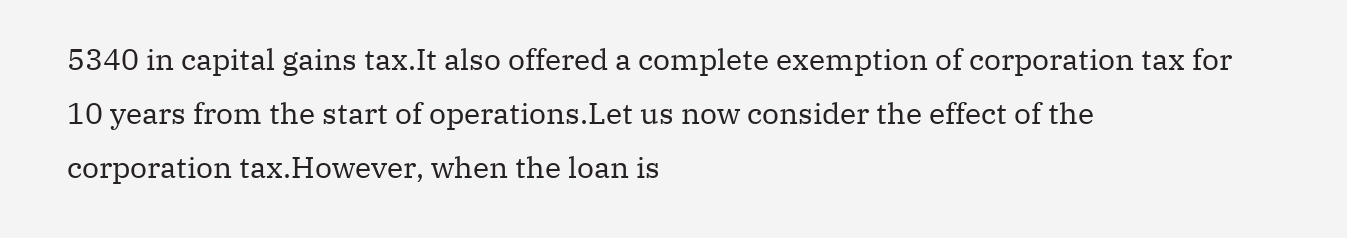5340 in capital gains tax.It also offered a complete exemption of corporation tax for 10 years from the start of operations.Let us now consider the effect of the corporation tax.However, when the loan is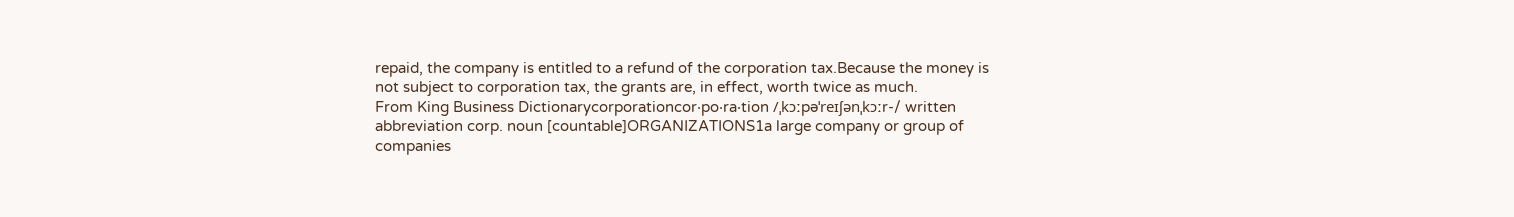repaid, the company is entitled to a refund of the corporation tax.Because the money is not subject to corporation tax, the grants are, in effect, worth twice as much.
From King Business Dictionarycorporationcor‧po‧ra‧tion /ˌkɔːpəˈreɪʃənˌkɔːr-/ written abbreviation corp. noun [countable]ORGANIZATIONS1a large company or group of companies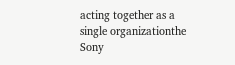acting together as a single organizationthe Sony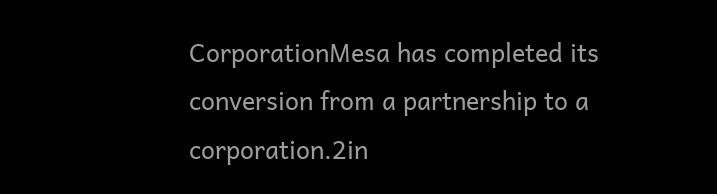CorporationMesa has completed its conversion from a partnership to a corporation.2in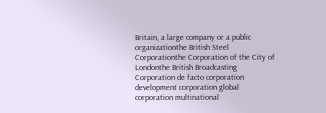Britain, a large company or a public organizationthe British Steel Corporationthe Corporation of the City of Londonthe British Broadcasting Corporation de facto corporation development corporation global corporation multinational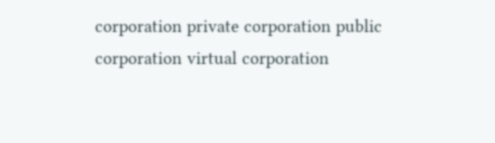corporation private corporation public corporation virtual corporation